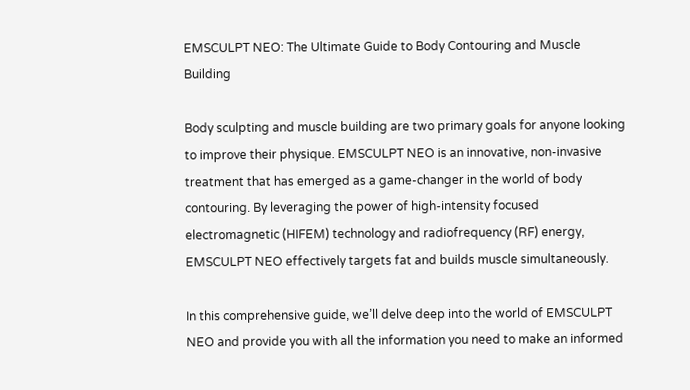EMSCULPT NEO: The Ultimate Guide to Body Contouring and Muscle Building

Body sculpting and muscle building are two primary goals for anyone looking to improve their physique. EMSCULPT NEO is an innovative, non-invasive treatment that has emerged as a game-changer in the world of body contouring. By leveraging the power of high-intensity focused electromagnetic (HIFEM) technology and radiofrequency (RF) energy, EMSCULPT NEO effectively targets fat and builds muscle simultaneously.

In this comprehensive guide, we’ll delve deep into the world of EMSCULPT NEO and provide you with all the information you need to make an informed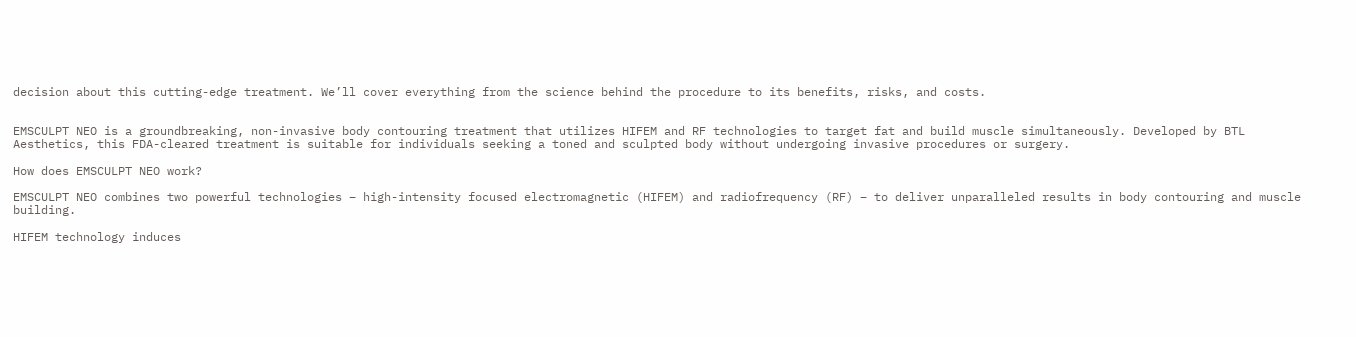decision about this cutting-edge treatment. We’ll cover everything from the science behind the procedure to its benefits, risks, and costs.


EMSCULPT NEO is a groundbreaking, non-invasive body contouring treatment that utilizes HIFEM and RF technologies to target fat and build muscle simultaneously. Developed by BTL Aesthetics, this FDA-cleared treatment is suitable for individuals seeking a toned and sculpted body without undergoing invasive procedures or surgery.

How does EMSCULPT NEO work?

EMSCULPT NEO combines two powerful technologies – high-intensity focused electromagnetic (HIFEM) and radiofrequency (RF) – to deliver unparalleled results in body contouring and muscle building.

HIFEM technology induces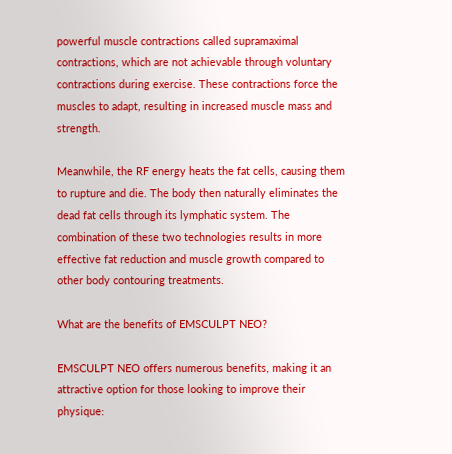powerful muscle contractions called supramaximal contractions, which are not achievable through voluntary contractions during exercise. These contractions force the muscles to adapt, resulting in increased muscle mass and strength.

Meanwhile, the RF energy heats the fat cells, causing them to rupture and die. The body then naturally eliminates the dead fat cells through its lymphatic system. The combination of these two technologies results in more effective fat reduction and muscle growth compared to other body contouring treatments.

What are the benefits of EMSCULPT NEO?

EMSCULPT NEO offers numerous benefits, making it an attractive option for those looking to improve their physique: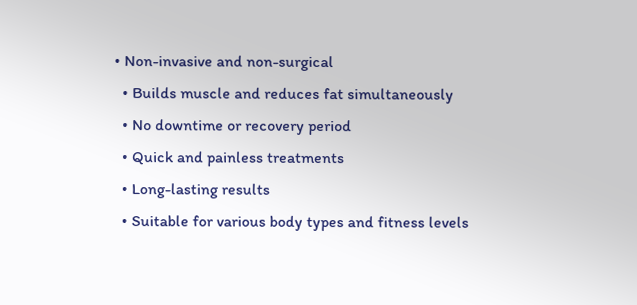• Non-invasive and non-surgical
  • Builds muscle and reduces fat simultaneously
  • No downtime or recovery period
  • Quick and painless treatments
  • Long-lasting results
  • Suitable for various body types and fitness levels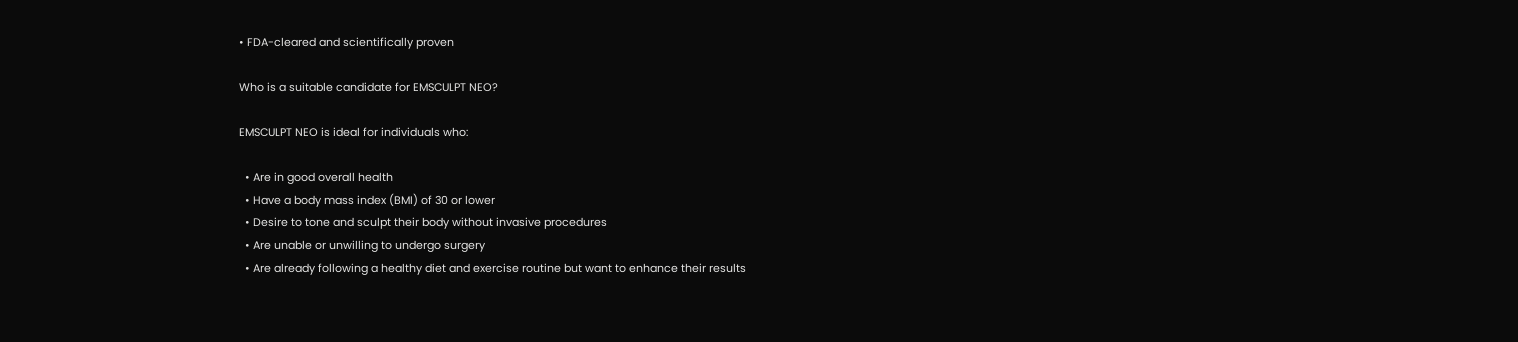• FDA-cleared and scientifically proven

Who is a suitable candidate for EMSCULPT NEO?

EMSCULPT NEO is ideal for individuals who:

  • Are in good overall health
  • Have a body mass index (BMI) of 30 or lower
  • Desire to tone and sculpt their body without invasive procedures
  • Are unable or unwilling to undergo surgery
  • Are already following a healthy diet and exercise routine but want to enhance their results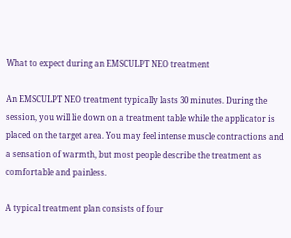What to expect during an EMSCULPT NEO treatment

An EMSCULPT NEO treatment typically lasts 30 minutes. During the session, you will lie down on a treatment table while the applicator is placed on the target area. You may feel intense muscle contractions and a sensation of warmth, but most people describe the treatment as comfortable and painless.

A typical treatment plan consists of four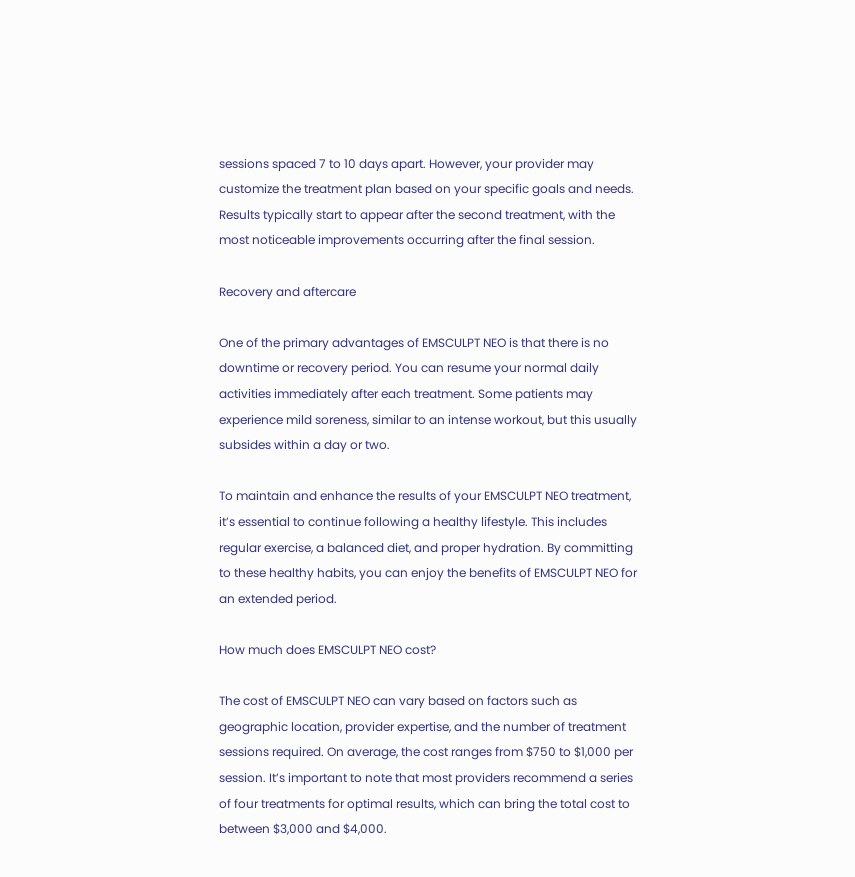sessions spaced 7 to 10 days apart. However, your provider may customize the treatment plan based on your specific goals and needs. Results typically start to appear after the second treatment, with the most noticeable improvements occurring after the final session.

Recovery and aftercare

One of the primary advantages of EMSCULPT NEO is that there is no downtime or recovery period. You can resume your normal daily activities immediately after each treatment. Some patients may experience mild soreness, similar to an intense workout, but this usually subsides within a day or two.

To maintain and enhance the results of your EMSCULPT NEO treatment, it’s essential to continue following a healthy lifestyle. This includes regular exercise, a balanced diet, and proper hydration. By committing to these healthy habits, you can enjoy the benefits of EMSCULPT NEO for an extended period.

How much does EMSCULPT NEO cost?

The cost of EMSCULPT NEO can vary based on factors such as geographic location, provider expertise, and the number of treatment sessions required. On average, the cost ranges from $750 to $1,000 per session. It’s important to note that most providers recommend a series of four treatments for optimal results, which can bring the total cost to between $3,000 and $4,000.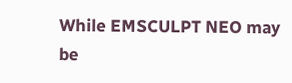While EMSCULPT NEO may be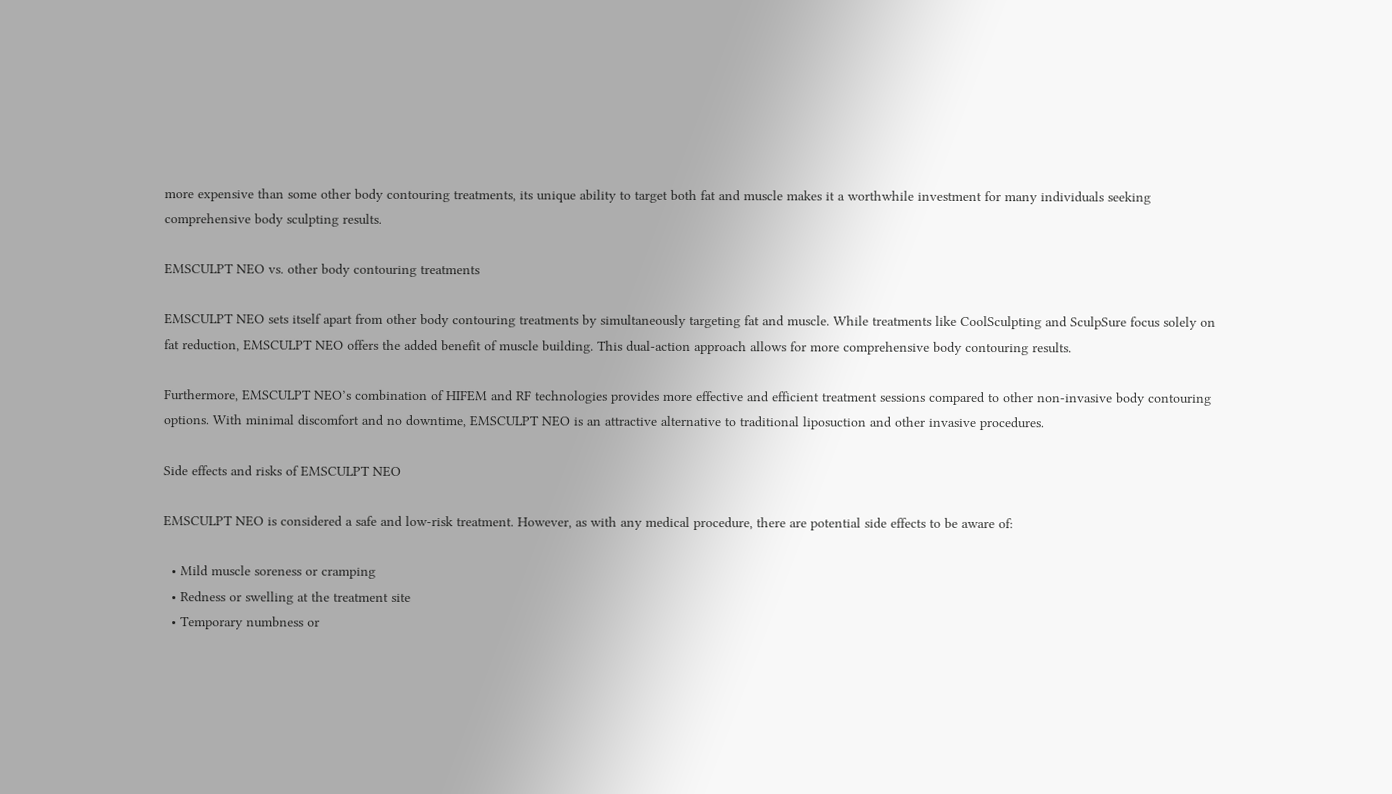more expensive than some other body contouring treatments, its unique ability to target both fat and muscle makes it a worthwhile investment for many individuals seeking comprehensive body sculpting results.

EMSCULPT NEO vs. other body contouring treatments

EMSCULPT NEO sets itself apart from other body contouring treatments by simultaneously targeting fat and muscle. While treatments like CoolSculpting and SculpSure focus solely on fat reduction, EMSCULPT NEO offers the added benefit of muscle building. This dual-action approach allows for more comprehensive body contouring results.

Furthermore, EMSCULPT NEO’s combination of HIFEM and RF technologies provides more effective and efficient treatment sessions compared to other non-invasive body contouring options. With minimal discomfort and no downtime, EMSCULPT NEO is an attractive alternative to traditional liposuction and other invasive procedures.

Side effects and risks of EMSCULPT NEO

EMSCULPT NEO is considered a safe and low-risk treatment. However, as with any medical procedure, there are potential side effects to be aware of:

  • Mild muscle soreness or cramping
  • Redness or swelling at the treatment site
  • Temporary numbness or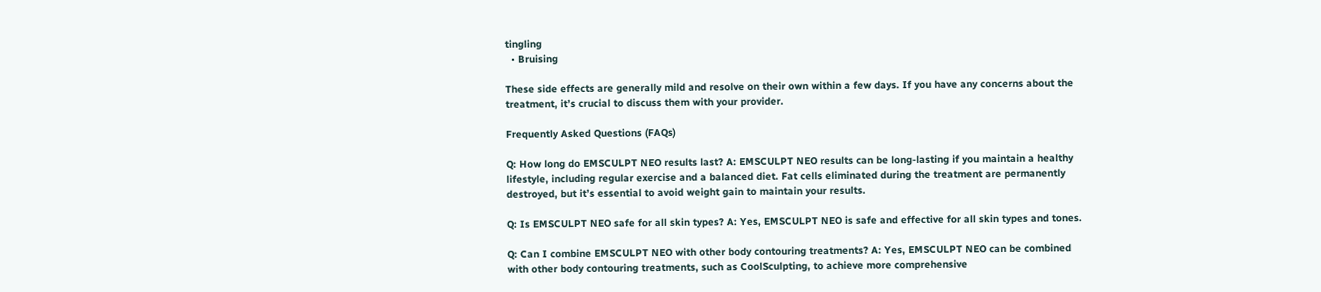tingling
  • Bruising

These side effects are generally mild and resolve on their own within a few days. If you have any concerns about the treatment, it’s crucial to discuss them with your provider.

Frequently Asked Questions (FAQs)

Q: How long do EMSCULPT NEO results last? A: EMSCULPT NEO results can be long-lasting if you maintain a healthy lifestyle, including regular exercise and a balanced diet. Fat cells eliminated during the treatment are permanently destroyed, but it’s essential to avoid weight gain to maintain your results.

Q: Is EMSCULPT NEO safe for all skin types? A: Yes, EMSCULPT NEO is safe and effective for all skin types and tones.

Q: Can I combine EMSCULPT NEO with other body contouring treatments? A: Yes, EMSCULPT NEO can be combined with other body contouring treatments, such as CoolSculpting, to achieve more comprehensive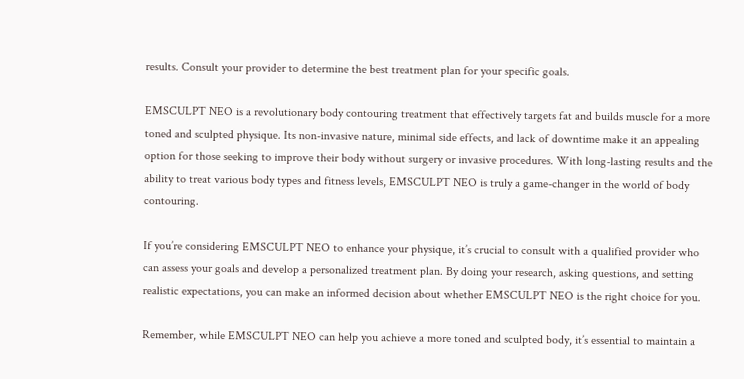results. Consult your provider to determine the best treatment plan for your specific goals.

EMSCULPT NEO is a revolutionary body contouring treatment that effectively targets fat and builds muscle for a more toned and sculpted physique. Its non-invasive nature, minimal side effects, and lack of downtime make it an appealing option for those seeking to improve their body without surgery or invasive procedures. With long-lasting results and the ability to treat various body types and fitness levels, EMSCULPT NEO is truly a game-changer in the world of body contouring.

If you’re considering EMSCULPT NEO to enhance your physique, it’s crucial to consult with a qualified provider who can assess your goals and develop a personalized treatment plan. By doing your research, asking questions, and setting realistic expectations, you can make an informed decision about whether EMSCULPT NEO is the right choice for you.

Remember, while EMSCULPT NEO can help you achieve a more toned and sculpted body, it’s essential to maintain a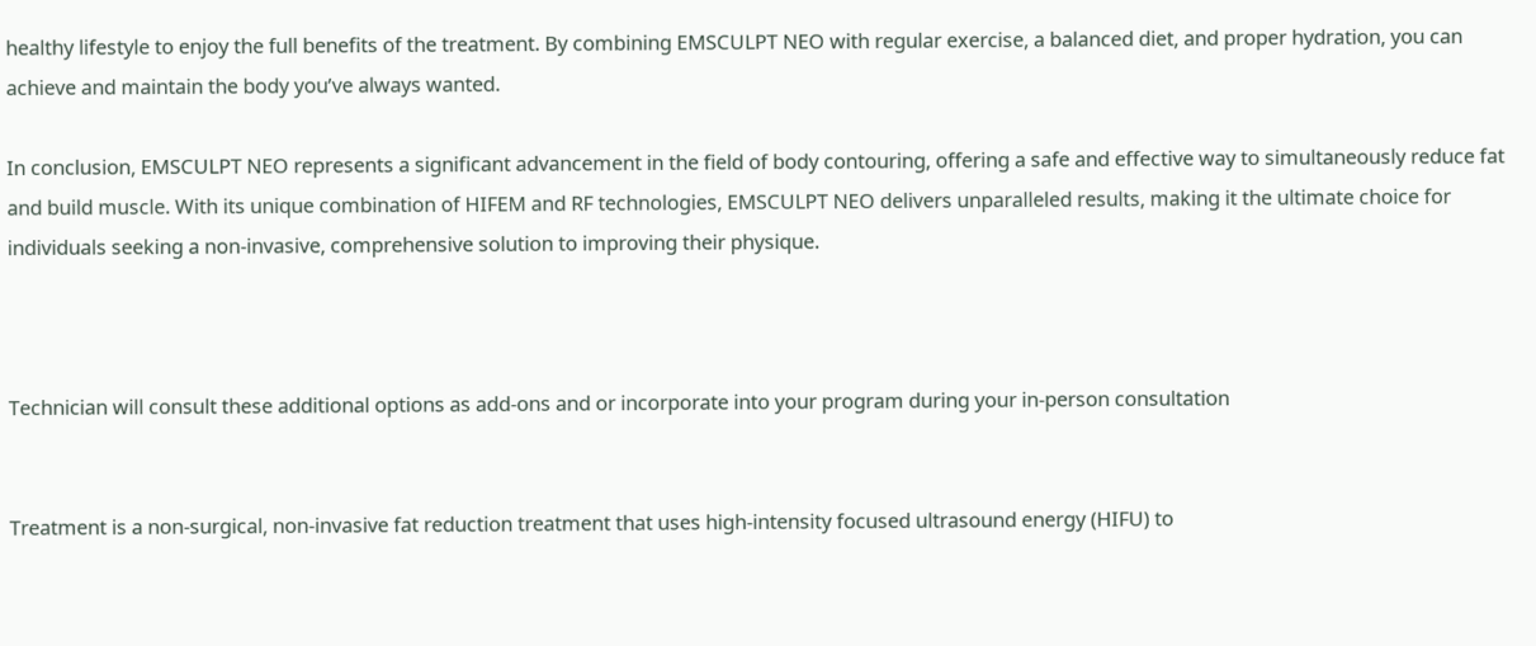healthy lifestyle to enjoy the full benefits of the treatment. By combining EMSCULPT NEO with regular exercise, a balanced diet, and proper hydration, you can achieve and maintain the body you’ve always wanted.

In conclusion, EMSCULPT NEO represents a significant advancement in the field of body contouring, offering a safe and effective way to simultaneously reduce fat and build muscle. With its unique combination of HIFEM and RF technologies, EMSCULPT NEO delivers unparalleled results, making it the ultimate choice for individuals seeking a non-invasive, comprehensive solution to improving their physique.



Technician will consult these additional options as add-ons and or incorporate into your program during your in-person consultation


Treatment is a non-surgical, non-invasive fat reduction treatment that uses high-intensity focused ultrasound energy (HIFU) to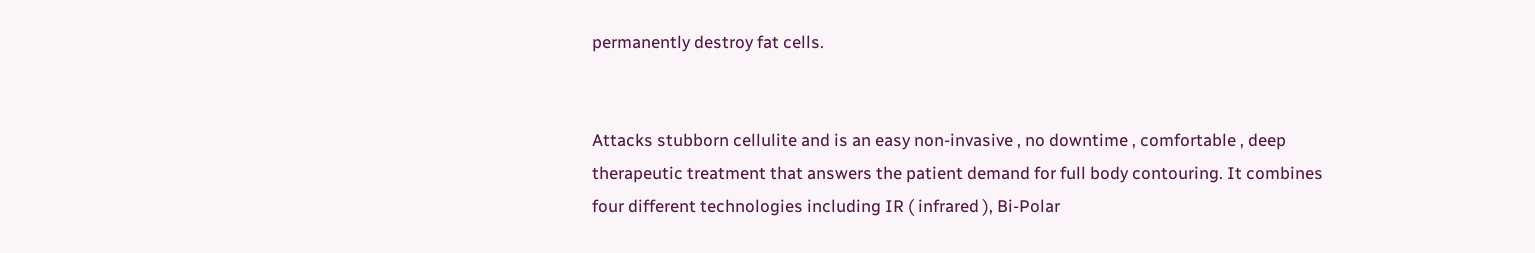permanently destroy fat cells.


Attacks stubborn cellulite and is an easy non-invasive , no downtime , comfortable , deep therapeutic treatment that answers the patient demand for full body contouring. It combines four different technologies including IR ( infrared ), Bi-Polar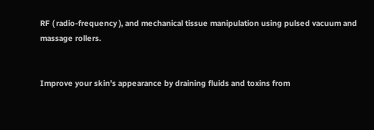RF ( radio-frequency ), and mechanical tissue manipulation using pulsed vacuum and massage rollers.


Improve your skin’s appearance by draining fluids and toxins from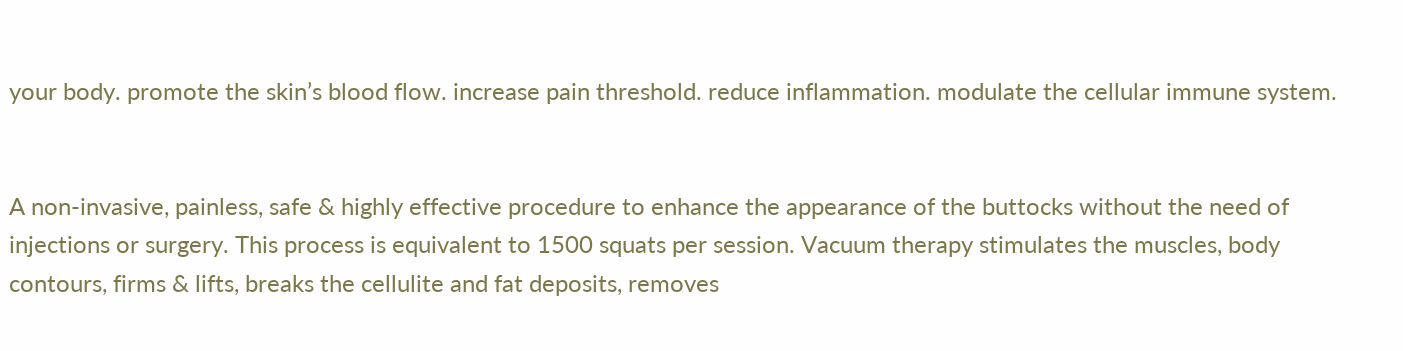your body. promote the skin’s blood flow. increase pain threshold. reduce inflammation. modulate the cellular immune system.


A non-invasive, painless, safe & highly effective procedure to enhance the appearance of the buttocks without the need of injections or surgery. This process is equivalent to 1500 squats per session. Vacuum therapy stimulates the muscles, body contours, firms & lifts, breaks the cellulite and fat deposits, removes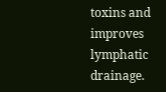toxins and improves lymphatic drainage.